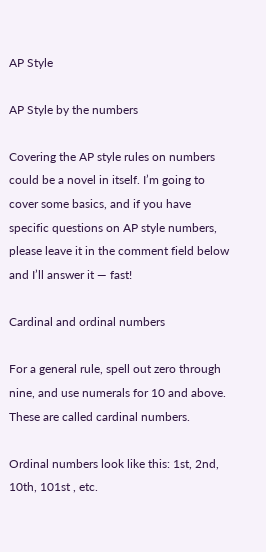AP Style

AP Style by the numbers

Covering the AP style rules on numbers could be a novel in itself. I’m going to cover some basics, and if you have specific questions on AP style numbers, please leave it in the comment field below and I’ll answer it — fast!

Cardinal and ordinal numbers

For a general rule, spell out zero through nine, and use numerals for 10 and above. These are called cardinal numbers.

Ordinal numbers look like this: 1st, 2nd, 10th, 101st , etc.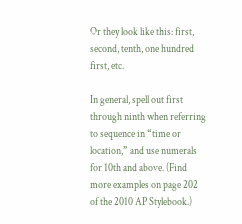Or they look like this: first, second, tenth, one hundred first, etc.

In general, spell out first through ninth when referring to sequence in “time or location,” and use numerals for 10th and above. (Find more examples on page 202 of the 2010 AP Stylebook.)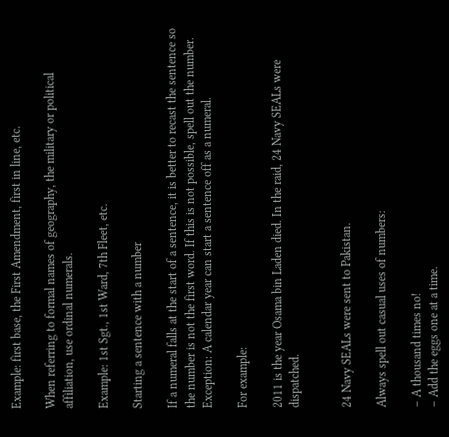Example: first base, the First Amendment, first in line, etc.

When referring to formal names of geography, the military or political affiliation, use ordinal numerals.

Example: 1st Sgt., 1st Ward, 7th Fleet, etc.

Starting a sentence with a number

If a numeral falls at the start of a sentence, it is better to recast the sentence so the number is not the first word. If this is not possible, spell out the number. Exception: A calendar year can start a sentence off as a numeral.

For example:

2011 is the year Osama bin Laden died. In the raid, 24 Navy SEALs were dispatched.


24 Navy SEALs were sent to Pakistan.

Always spell out casual uses of numbers:

– A thousand times no!
– Add the eggs one at a time.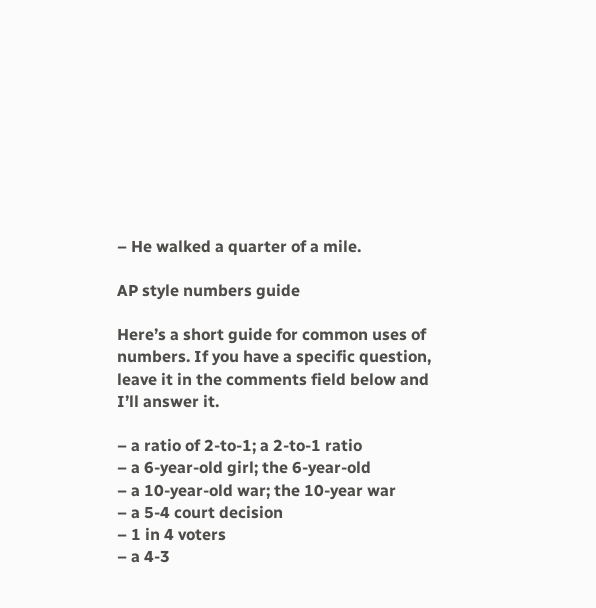– He walked a quarter of a mile.

AP style numbers guide

Here’s a short guide for common uses of numbers. If you have a specific question, leave it in the comments field below and I’ll answer it.

– a ratio of 2-to-1; a 2-to-1 ratio
– a 6-year-old girl; the 6-year-old
– a 10-year-old war; the 10-year war
– a 5-4 court decision
– 1 in 4 voters
– a 4-3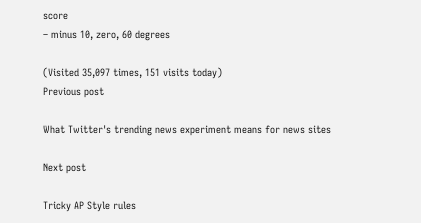score
– minus 10, zero, 60 degrees

(Visited 35,097 times, 151 visits today)
Previous post

What Twitter's trending news experiment means for news sites

Next post

Tricky AP Style rules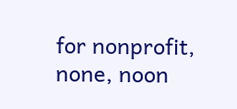for nonprofit, none, noon